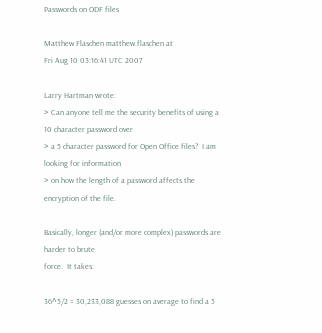Passwords on ODF files

Matthew Flaschen matthew.flaschen at
Fri Aug 10 03:16:41 UTC 2007

Larry Hartman wrote:
> Can anyone tell me the security benefits of using a 10 character password over
> a 5 character password for Open Office files?  I am looking for information
> on how the length of a password affects the encryption of the file.

Basically, longer (and/or more complex) passwords are harder to brute
force.  It takes:

36^5/2 = 30,233,088 guesses on average to find a 5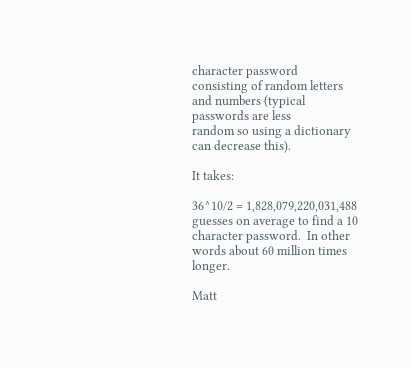character password
consisting of random letters and numbers (typical passwords are less
random so using a dictionary can decrease this).

It takes:

36^10/2 = 1,828,079,220,031,488 guesses on average to find a 10
character password.  In other words about 60 million times longer.

Matt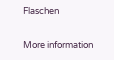Flaschen

More information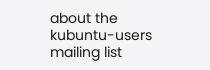about the kubuntu-users mailing list